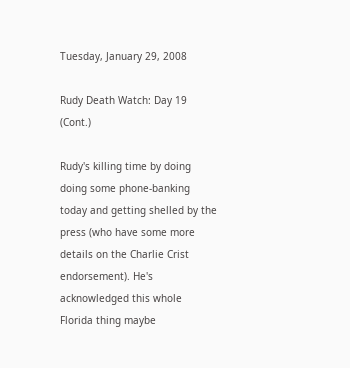Tuesday, January 29, 2008

Rudy Death Watch: Day 19 (Cont.)

Rudy's killing time by doing doing some phone-banking today and getting shelled by the press (who have some more details on the Charlie Crist endorsement). He's acknowledged this whole Florida thing maybe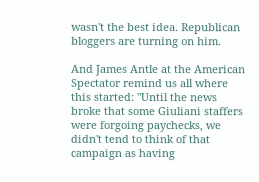wasn't the best idea. Republican bloggers are turning on him.

And James Antle at the American Spectator remind us all where this started: "Until the news broke that some Giuliani staffers were forgoing paychecks, we didn't tend to think of that campaign as having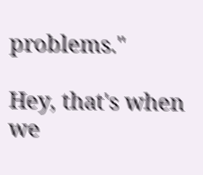problems."

Hey, that's when we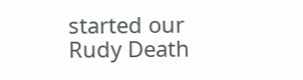started our Rudy Death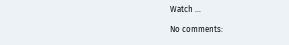Watch ...

No comments: